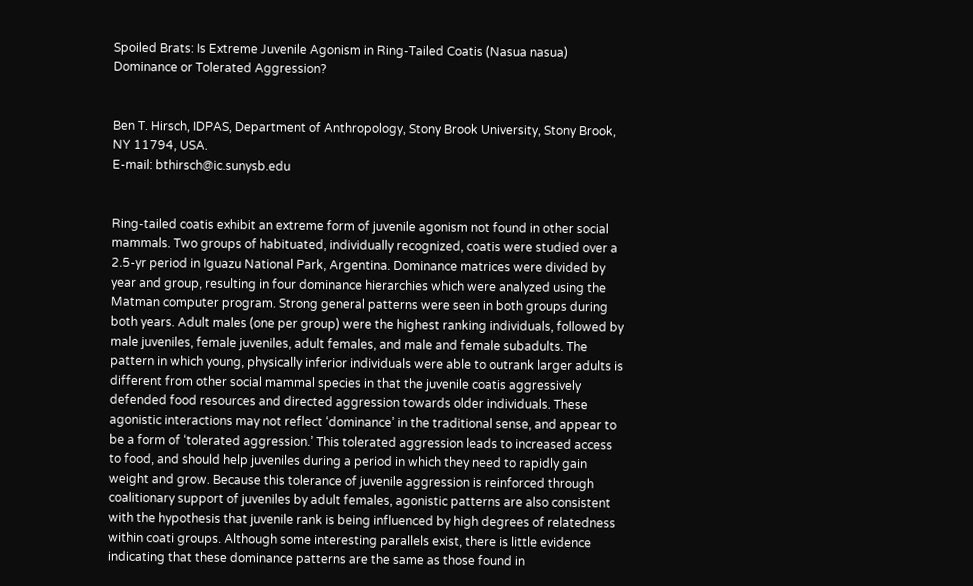Spoiled Brats: Is Extreme Juvenile Agonism in Ring-Tailed Coatis (Nasua nasua) Dominance or Tolerated Aggression?


Ben T. Hirsch, IDPAS, Department of Anthropology, Stony Brook University, Stony Brook, NY 11794, USA.
E-mail: bthirsch@ic.sunysb.edu


Ring-tailed coatis exhibit an extreme form of juvenile agonism not found in other social mammals. Two groups of habituated, individually recognized, coatis were studied over a 2.5-yr period in Iguazu National Park, Argentina. Dominance matrices were divided by year and group, resulting in four dominance hierarchies which were analyzed using the Matman computer program. Strong general patterns were seen in both groups during both years. Adult males (one per group) were the highest ranking individuals, followed by male juveniles, female juveniles, adult females, and male and female subadults. The pattern in which young, physically inferior individuals were able to outrank larger adults is different from other social mammal species in that the juvenile coatis aggressively defended food resources and directed aggression towards older individuals. These agonistic interactions may not reflect ‘dominance’ in the traditional sense, and appear to be a form of ‘tolerated aggression.’ This tolerated aggression leads to increased access to food, and should help juveniles during a period in which they need to rapidly gain weight and grow. Because this tolerance of juvenile aggression is reinforced through coalitionary support of juveniles by adult females, agonistic patterns are also consistent with the hypothesis that juvenile rank is being influenced by high degrees of relatedness within coati groups. Although some interesting parallels exist, there is little evidence indicating that these dominance patterns are the same as those found in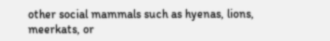other social mammals such as hyenas, lions, meerkats, or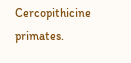Cercopithicine primates.